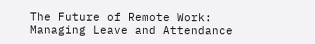The Future of Remote Work: Managing Leave and Attendance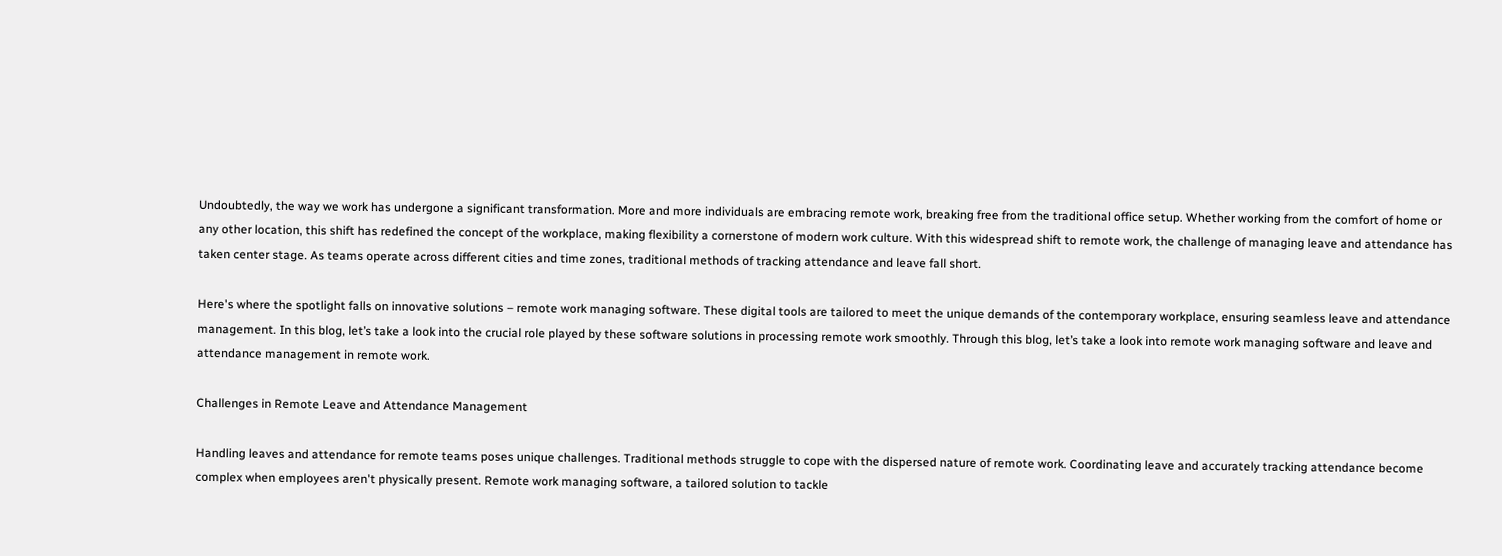Undoubtedly, the way we work has undergone a significant transformation. More and more individuals are embracing remote work, breaking free from the traditional office setup. Whether working from the comfort of home or any other location, this shift has redefined the concept of the workplace, making flexibility a cornerstone of modern work culture. With this widespread shift to remote work, the challenge of managing leave and attendance has taken center stage. As teams operate across different cities and time zones, traditional methods of tracking attendance and leave fall short.

Here's where the spotlight falls on innovative solutions – remote work managing software. These digital tools are tailored to meet the unique demands of the contemporary workplace, ensuring seamless leave and attendance management. In this blog, let’s take a look into the crucial role played by these software solutions in processing remote work smoothly. Through this blog, let’s take a look into remote work managing software and leave and attendance management in remote work.

Challenges in Remote Leave and Attendance Management

Handling leaves and attendance for remote teams poses unique challenges. Traditional methods struggle to cope with the dispersed nature of remote work. Coordinating leave and accurately tracking attendance become complex when employees aren't physically present. Remote work managing software, a tailored solution to tackle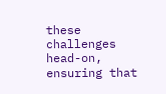these challenges head-on, ensuring that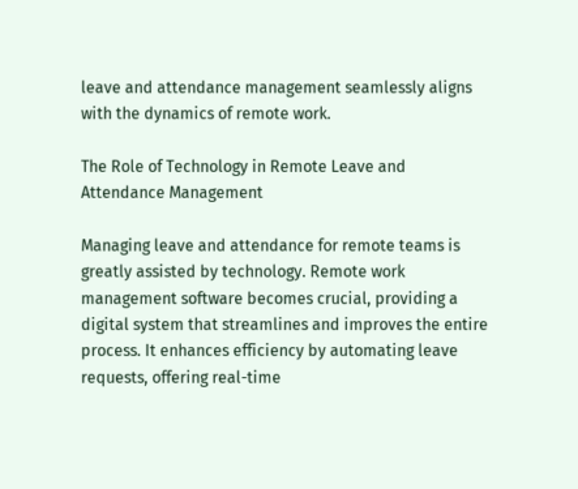leave and attendance management seamlessly aligns with the dynamics of remote work.

The Role of Technology in Remote Leave and Attendance Management

Managing leave and attendance for remote teams is greatly assisted by technology. Remote work management software becomes crucial, providing a digital system that streamlines and improves the entire process. It enhances efficiency by automating leave requests, offering real-time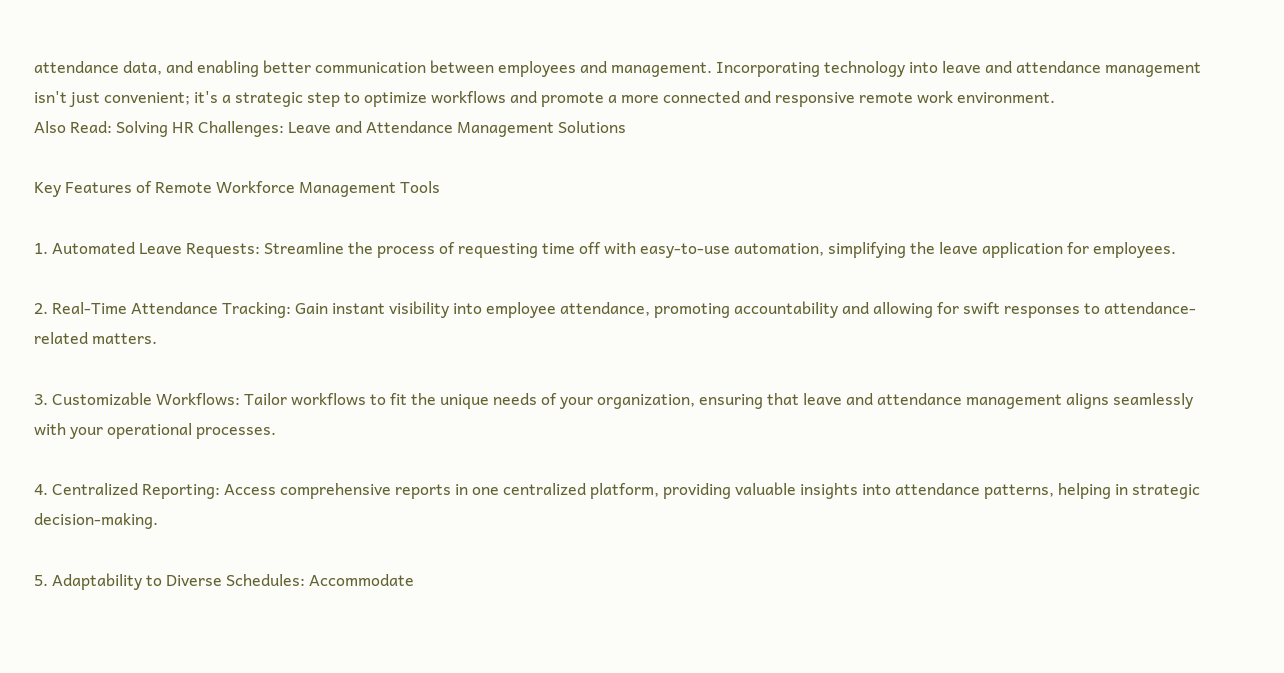attendance data, and enabling better communication between employees and management. Incorporating technology into leave and attendance management isn't just convenient; it's a strategic step to optimize workflows and promote a more connected and responsive remote work environment.
Also Read: Solving HR Challenges: Leave and Attendance Management Solutions

Key Features of Remote Workforce Management Tools

1. Automated Leave Requests: Streamline the process of requesting time off with easy-to-use automation, simplifying the leave application for employees.

2. Real-Time Attendance Tracking: Gain instant visibility into employee attendance, promoting accountability and allowing for swift responses to attendance-related matters.

3. Customizable Workflows: Tailor workflows to fit the unique needs of your organization, ensuring that leave and attendance management aligns seamlessly with your operational processes.

4. Centralized Reporting: Access comprehensive reports in one centralized platform, providing valuable insights into attendance patterns, helping in strategic decision-making.

5. Adaptability to Diverse Schedules: Accommodate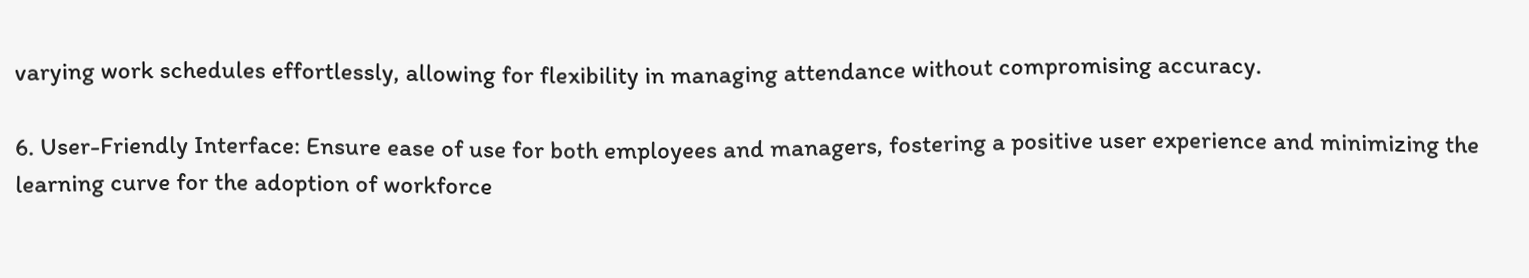varying work schedules effortlessly, allowing for flexibility in managing attendance without compromising accuracy.

6. User-Friendly Interface: Ensure ease of use for both employees and managers, fostering a positive user experience and minimizing the learning curve for the adoption of workforce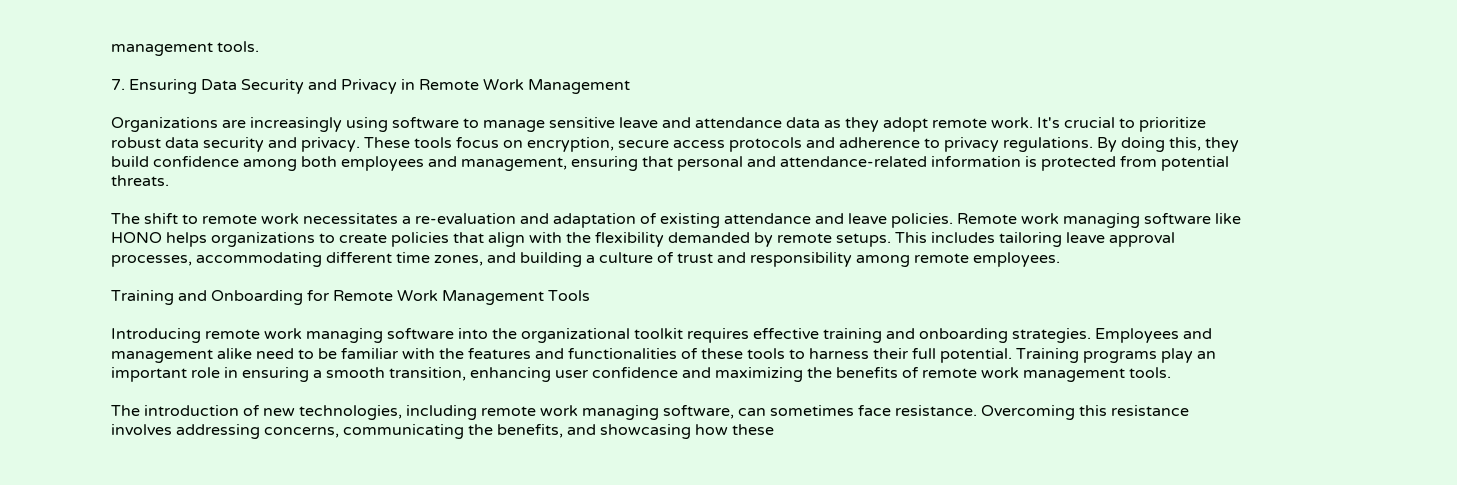management tools.

7. Ensuring Data Security and Privacy in Remote Work Management

Organizations are increasingly using software to manage sensitive leave and attendance data as they adopt remote work. It's crucial to prioritize robust data security and privacy. These tools focus on encryption, secure access protocols and adherence to privacy regulations. By doing this, they build confidence among both employees and management, ensuring that personal and attendance-related information is protected from potential threats.

The shift to remote work necessitates a re-evaluation and adaptation of existing attendance and leave policies. Remote work managing software like HONO helps organizations to create policies that align with the flexibility demanded by remote setups. This includes tailoring leave approval processes, accommodating different time zones, and building a culture of trust and responsibility among remote employees.

Training and Onboarding for Remote Work Management Tools

Introducing remote work managing software into the organizational toolkit requires effective training and onboarding strategies. Employees and management alike need to be familiar with the features and functionalities of these tools to harness their full potential. Training programs play an important role in ensuring a smooth transition, enhancing user confidence and maximizing the benefits of remote work management tools.

The introduction of new technologies, including remote work managing software, can sometimes face resistance. Overcoming this resistance involves addressing concerns, communicating the benefits, and showcasing how these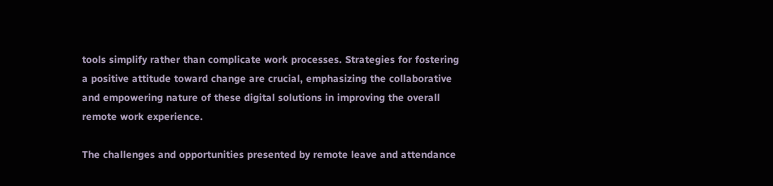tools simplify rather than complicate work processes. Strategies for fostering a positive attitude toward change are crucial, emphasizing the collaborative and empowering nature of these digital solutions in improving the overall remote work experience.

The challenges and opportunities presented by remote leave and attendance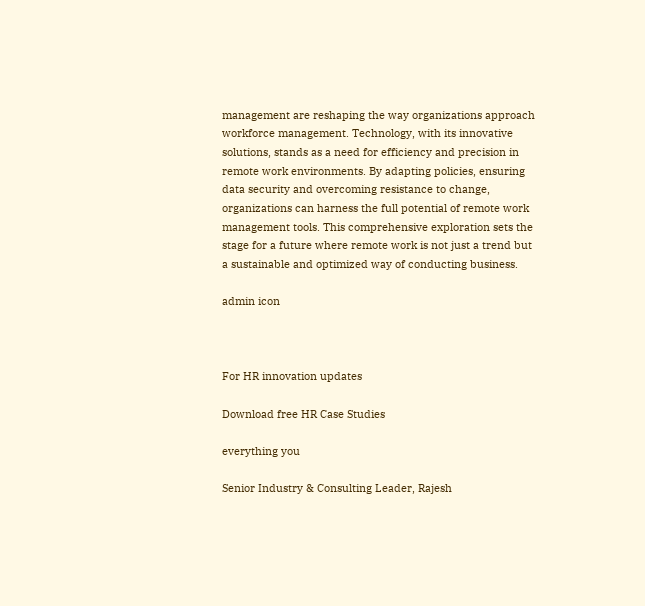management are reshaping the way organizations approach workforce management. Technology, with its innovative solutions, stands as a need for efficiency and precision in remote work environments. By adapting policies, ensuring data security and overcoming resistance to change, organizations can harness the full potential of remote work management tools. This comprehensive exploration sets the stage for a future where remote work is not just a trend but a sustainable and optimized way of conducting business.

admin icon



For HR innovation updates

Download free HR Case Studies

everything you

Senior Industry & Consulting Leader, Rajesh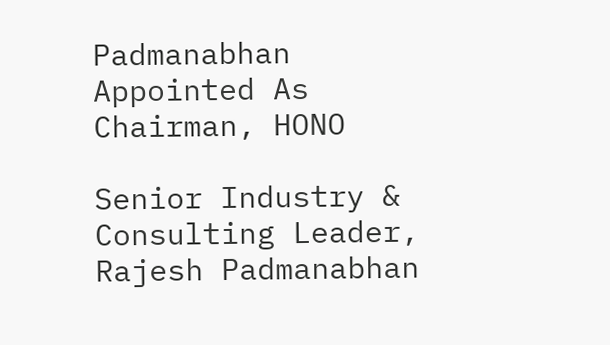Padmanabhan Appointed As Chairman, HONO

Senior Industry & Consulting Leader, Rajesh Padmanabhan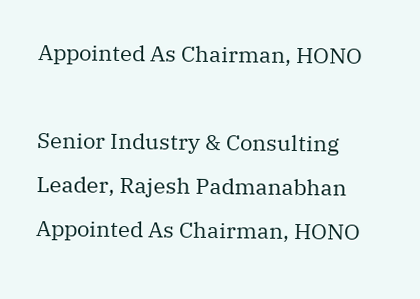Appointed As Chairman, HONO

Senior Industry & Consulting Leader, Rajesh Padmanabhan Appointed As Chairman, HONO